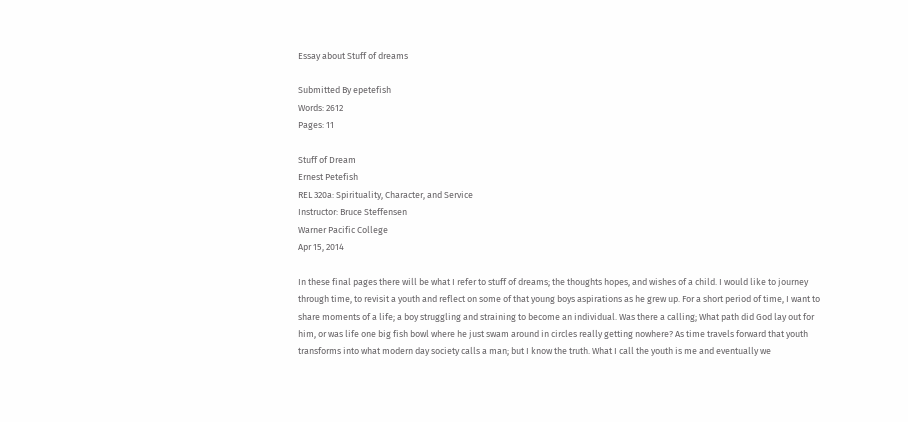Essay about Stuff of dreams

Submitted By epetefish
Words: 2612
Pages: 11

Stuff of Dream
Ernest Petefish
REL 320a: Spirituality, Character, and Service
Instructor: Bruce Steffensen
Warner Pacific College
Apr 15, 2014

In these final pages there will be what I refer to stuff of dreams; the thoughts hopes, and wishes of a child. I would like to journey through time, to revisit a youth and reflect on some of that young boys aspirations as he grew up. For a short period of time, I want to share moments of a life; a boy struggling and straining to become an individual. Was there a calling; What path did God lay out for him, or was life one big fish bowl where he just swam around in circles really getting nowhere? As time travels forward that youth transforms into what modern day society calls a man; but I know the truth. What I call the youth is me and eventually we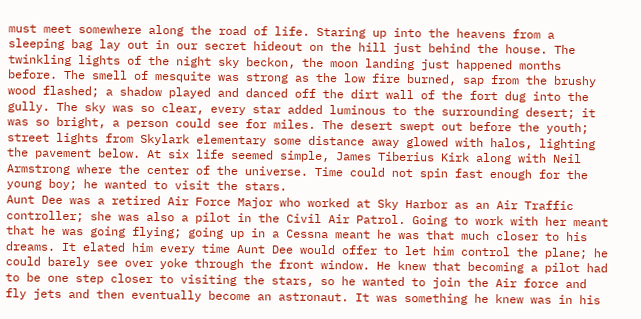must meet somewhere along the road of life. Staring up into the heavens from a sleeping bag lay out in our secret hideout on the hill just behind the house. The twinkling lights of the night sky beckon, the moon landing just happened months before. The smell of mesquite was strong as the low fire burned, sap from the brushy wood flashed; a shadow played and danced off the dirt wall of the fort dug into the gully. The sky was so clear, every star added luminous to the surrounding desert; it was so bright, a person could see for miles. The desert swept out before the youth; street lights from Skylark elementary some distance away glowed with halos, lighting the pavement below. At six life seemed simple, James Tiberius Kirk along with Neil Armstrong where the center of the universe. Time could not spin fast enough for the young boy; he wanted to visit the stars.
Aunt Dee was a retired Air Force Major who worked at Sky Harbor as an Air Traffic controller; she was also a pilot in the Civil Air Patrol. Going to work with her meant that he was going flying; going up in a Cessna meant he was that much closer to his dreams. It elated him every time Aunt Dee would offer to let him control the plane; he could barely see over yoke through the front window. He knew that becoming a pilot had to be one step closer to visiting the stars, so he wanted to join the Air force and fly jets and then eventually become an astronaut. It was something he knew was in his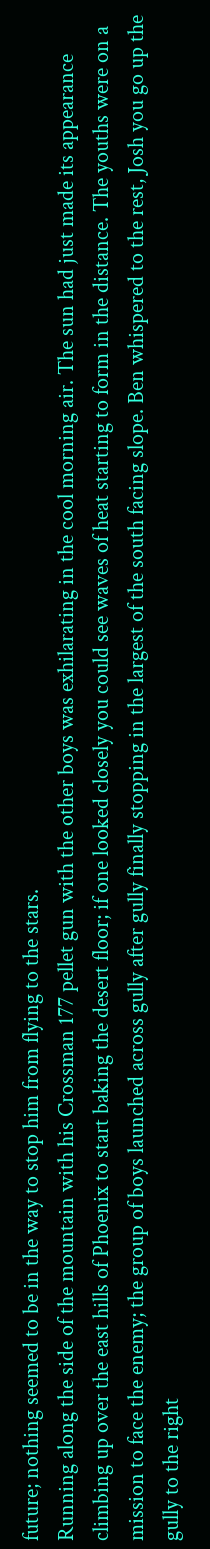future; nothing seemed to be in the way to stop him from flying to the stars.
Running along the side of the mountain with his Crossman 177 pellet gun with the other boys was exhilarating in the cool morning air. The sun had just made its appearance climbing up over the east hills of Phoenix to start baking the desert floor; if one looked closely you could see waves of heat starting to form in the distance. The youths were on a mission to face the enemy; the group of boys launched across gully after gully finally stopping in the largest of the south facing slope. Ben whispered to the rest, Josh you go up the gully to the right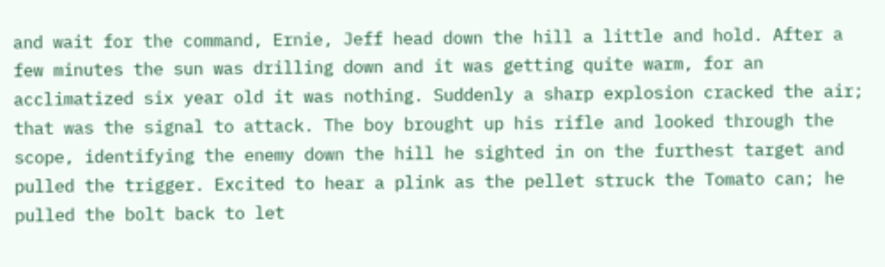and wait for the command, Ernie, Jeff head down the hill a little and hold. After a few minutes the sun was drilling down and it was getting quite warm, for an acclimatized six year old it was nothing. Suddenly a sharp explosion cracked the air; that was the signal to attack. The boy brought up his rifle and looked through the scope, identifying the enemy down the hill he sighted in on the furthest target and pulled the trigger. Excited to hear a plink as the pellet struck the Tomato can; he pulled the bolt back to let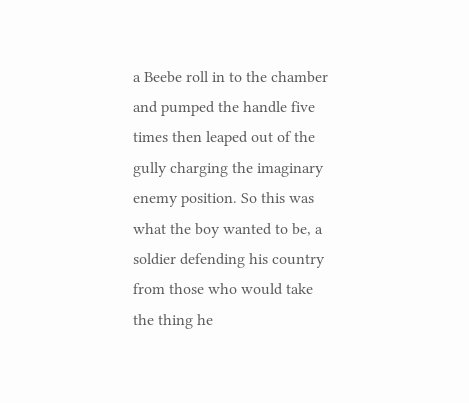a Beebe roll in to the chamber and pumped the handle five times then leaped out of the gully charging the imaginary enemy position. So this was what the boy wanted to be, a soldier defending his country from those who would take the thing he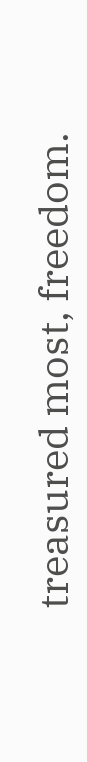treasured most, freedom.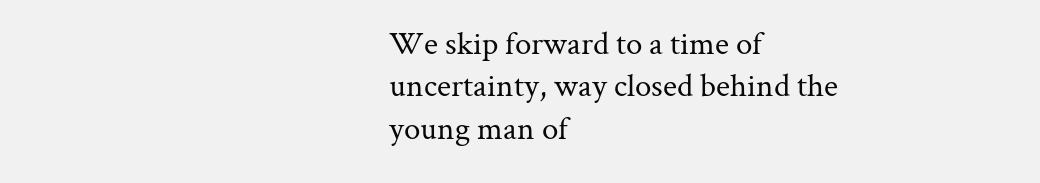We skip forward to a time of uncertainty, way closed behind the young man of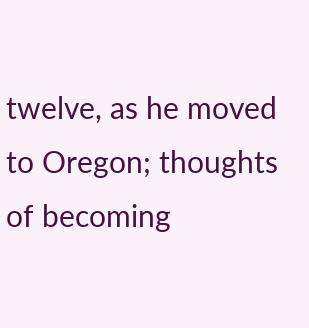twelve, as he moved to Oregon; thoughts of becoming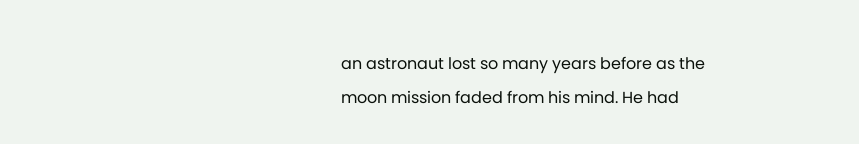an astronaut lost so many years before as the moon mission faded from his mind. He had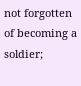not forgotten of becoming a soldier;